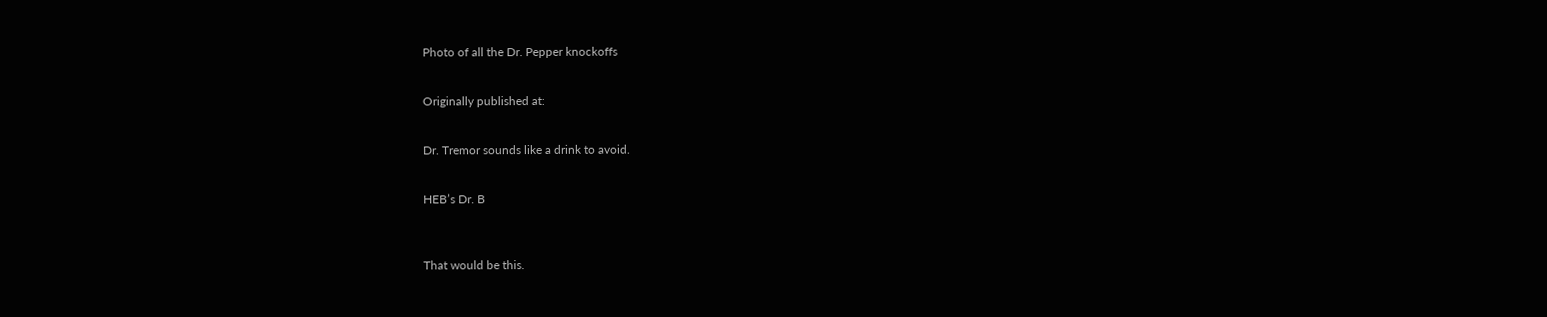Photo of all the Dr. Pepper knockoffs


Originally published at:


Dr. Tremor sounds like a drink to avoid.


HEB’s Dr. B



That would be this.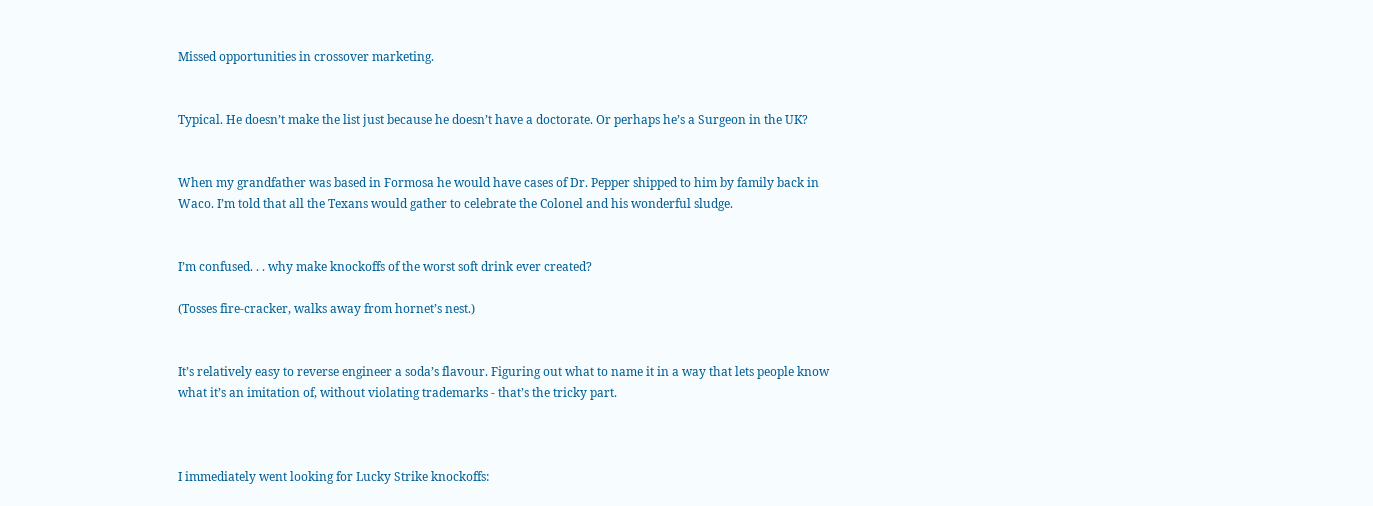Missed opportunities in crossover marketing.


Typical. He doesn’t make the list just because he doesn’t have a doctorate. Or perhaps he’s a Surgeon in the UK?


When my grandfather was based in Formosa he would have cases of Dr. Pepper shipped to him by family back in Waco. I’m told that all the Texans would gather to celebrate the Colonel and his wonderful sludge.


I’m confused. . . why make knockoffs of the worst soft drink ever created?

(Tosses fire-cracker, walks away from hornet’s nest.)


It’s relatively easy to reverse engineer a soda’s flavour. Figuring out what to name it in a way that lets people know what it’s an imitation of, without violating trademarks - that’s the tricky part.



I immediately went looking for Lucky Strike knockoffs: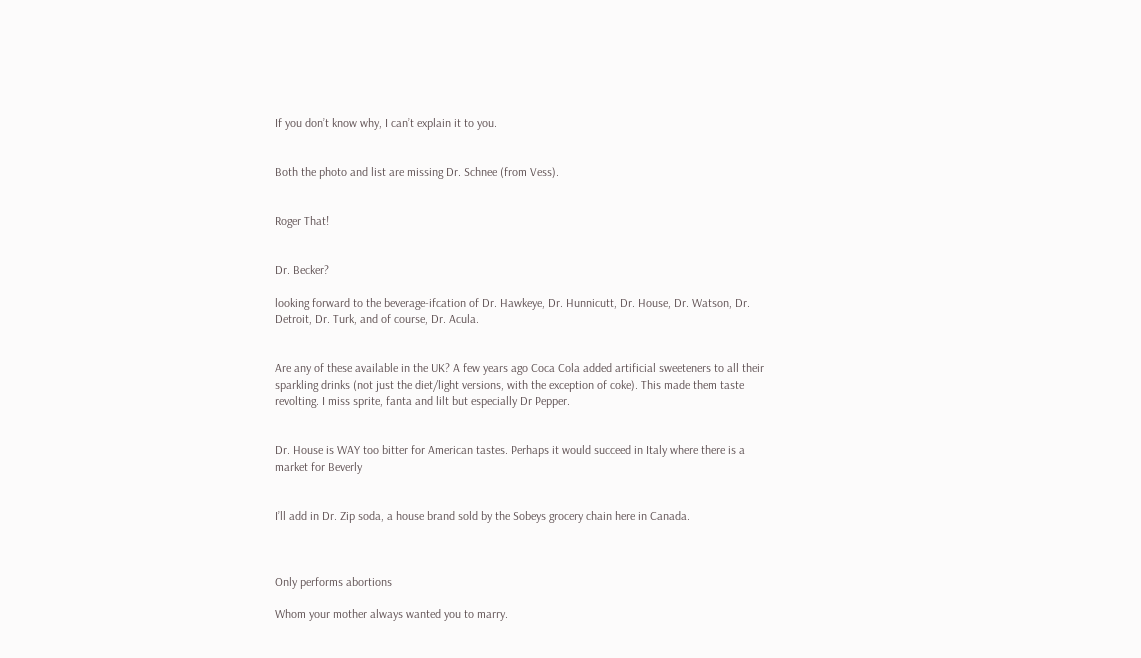If you don’t know why, I can’t explain it to you.


Both the photo and list are missing Dr. Schnee (from Vess).


Roger That!


Dr. Becker?

looking forward to the beverage-ifcation of Dr. Hawkeye, Dr. Hunnicutt, Dr. House, Dr. Watson, Dr. Detroit, Dr. Turk, and of course, Dr. Acula.


Are any of these available in the UK? A few years ago Coca Cola added artificial sweeteners to all their sparkling drinks (not just the diet/light versions, with the exception of coke). This made them taste revolting. I miss sprite, fanta and lilt but especially Dr Pepper.


Dr. House is WAY too bitter for American tastes. Perhaps it would succeed in Italy where there is a market for Beverly


I’ll add in Dr. Zip soda, a house brand sold by the Sobeys grocery chain here in Canada.



Only performs abortions

Whom your mother always wanted you to marry.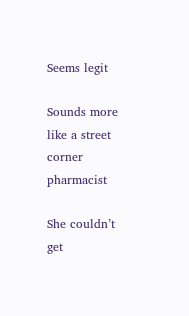Seems legit

Sounds more like a street corner pharmacist

She couldn’t get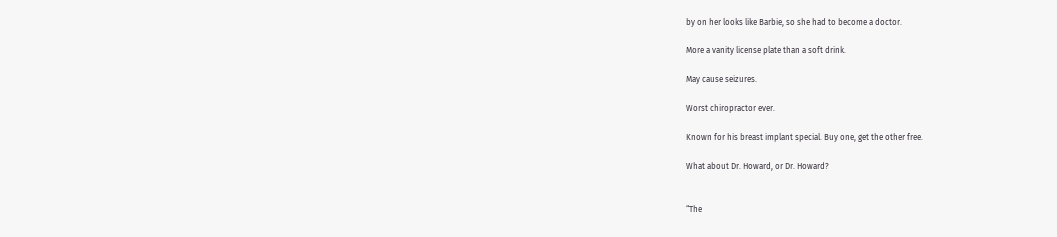by on her looks like Barbie, so she had to become a doctor.

More a vanity license plate than a soft drink.

May cause seizures.

Worst chiropractor ever.

Known for his breast implant special. Buy one, get the other free.

What about Dr. Howard, or Dr. Howard?


“The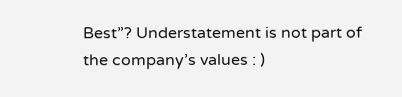Best”? Understatement is not part of the company’s values : )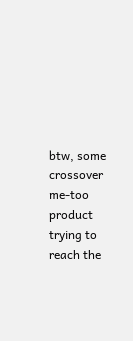btw, some crossover me-too product trying to reach the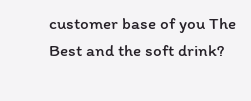customer base of you The Best and the soft drink?